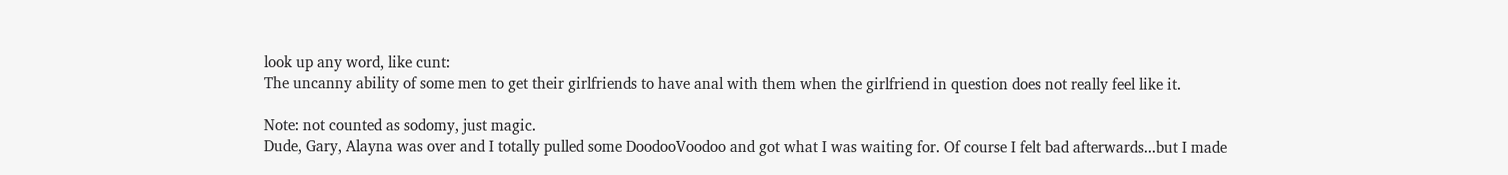look up any word, like cunt:
The uncanny ability of some men to get their girlfriends to have anal with them when the girlfriend in question does not really feel like it.

Note: not counted as sodomy, just magic.
Dude, Gary, Alayna was over and I totally pulled some DoodooVoodoo and got what I was waiting for. Of course I felt bad afterwards...but I made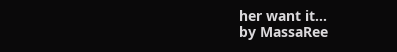her want it...
by MassaRee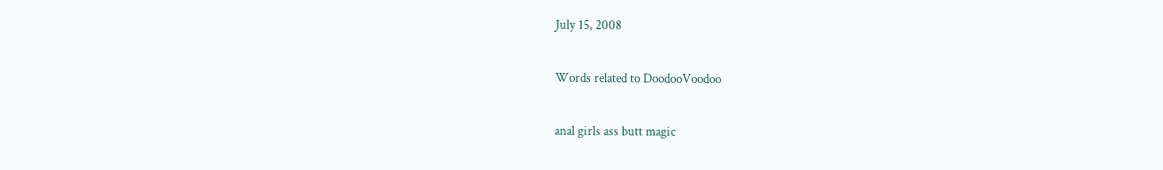July 15, 2008

Words related to DoodooVoodoo

anal girls ass butt magic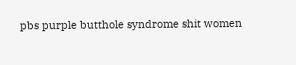pbs purple butthole syndrome shit women